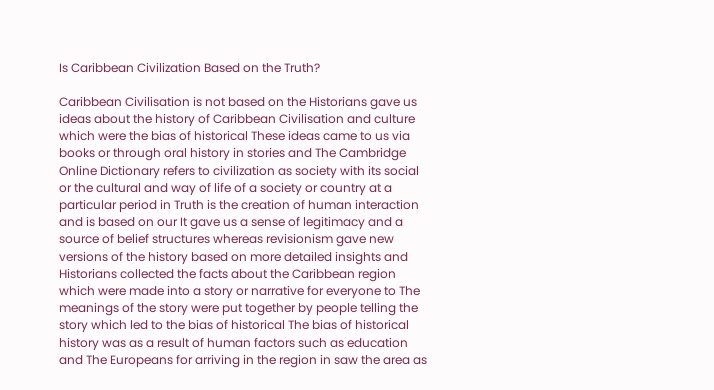Is Caribbean Civilization Based on the Truth?

Caribbean Civilisation is not based on the Historians gave us ideas about the history of Caribbean Civilisation and culture which were the bias of historical These ideas came to us via books or through oral history in stories and The Cambridge Online Dictionary refers to civilization as society with its social or the cultural and way of life of a society or country at a particular period in Truth is the creation of human interaction and is based on our It gave us a sense of legitimacy and a source of belief structures whereas revisionism gave new versions of the history based on more detailed insights and Historians collected the facts about the Caribbean region which were made into a story or narrative for everyone to The meanings of the story were put together by people telling the story which led to the bias of historical The bias of historical history was as a result of human factors such as education and The Europeans for arriving in the region in saw the area as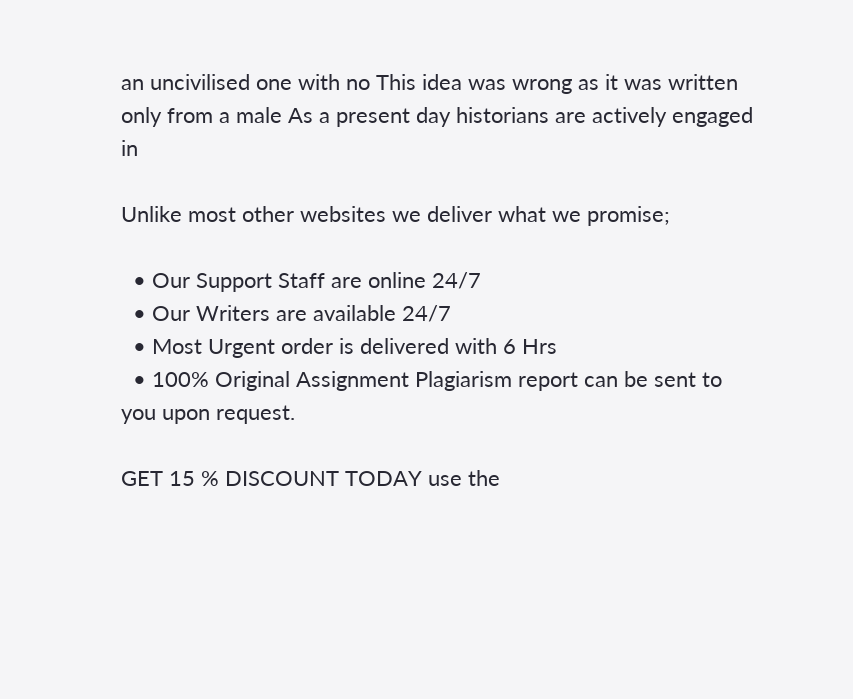an uncivilised one with no This idea was wrong as it was written only from a male As a present day historians are actively engaged in

Unlike most other websites we deliver what we promise;

  • Our Support Staff are online 24/7
  • Our Writers are available 24/7
  • Most Urgent order is delivered with 6 Hrs
  • 100% Original Assignment Plagiarism report can be sent to you upon request.

GET 15 % DISCOUNT TODAY use the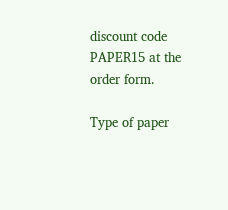discount code PAPER15 at the order form.

Type of paper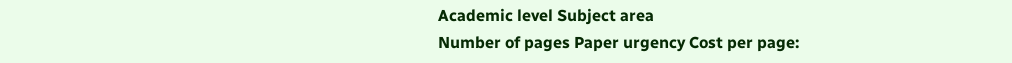Academic level Subject area
Number of pages Paper urgency Cost per page: